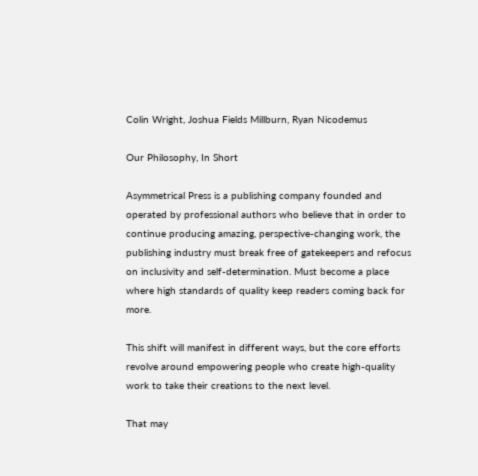Colin Wright, Joshua Fields Millburn, Ryan Nicodemus

Our Philosophy, In Short

Asymmetrical Press is a publishing company founded and operated by professional authors who believe that in order to continue producing amazing, perspective-changing work, the publishing industry must break free of gatekeepers and refocus on inclusivity and self-determination. Must become a place where high standards of quality keep readers coming back for more.

This shift will manifest in different ways, but the core efforts revolve around empowering people who create high-quality work to take their creations to the next level.

That may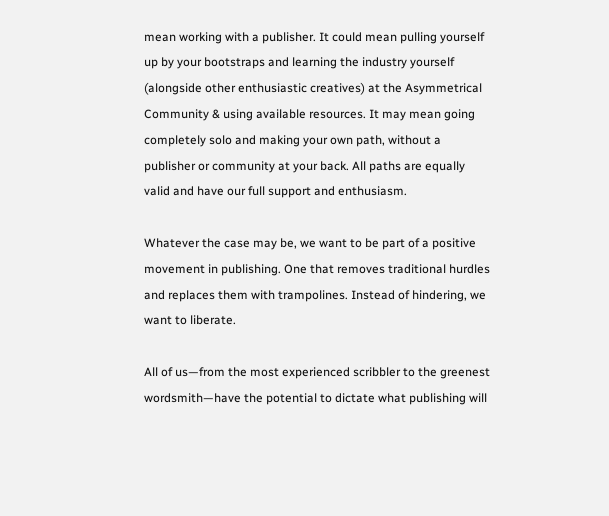mean working with a publisher. It could mean pulling yourself up by your bootstraps and learning the industry yourself (alongside other enthusiastic creatives) at the Asymmetrical Community & using available resources. It may mean going completely solo and making your own path, without a publisher or community at your back. All paths are equally valid and have our full support and enthusiasm.

Whatever the case may be, we want to be part of a positive movement in publishing. One that removes traditional hurdles and replaces them with trampolines. Instead of hindering, we want to liberate.

All of us—from the most experienced scribbler to the greenest wordsmith—have the potential to dictate what publishing will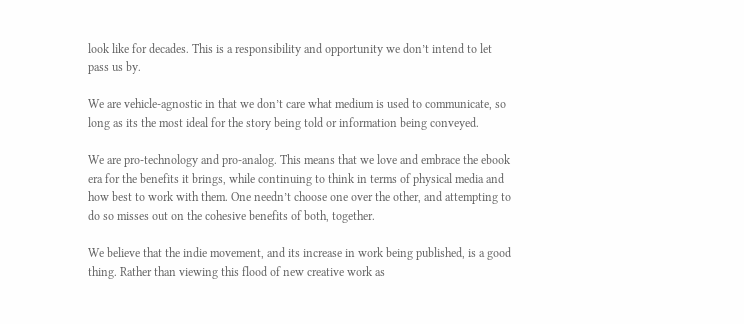look like for decades. This is a responsibility and opportunity we don’t intend to let pass us by.

We are vehicle-agnostic in that we don’t care what medium is used to communicate, so long as its the most ideal for the story being told or information being conveyed.

We are pro-technology and pro-analog. This means that we love and embrace the ebook era for the benefits it brings, while continuing to think in terms of physical media and how best to work with them. One needn’t choose one over the other, and attempting to do so misses out on the cohesive benefits of both, together.

We believe that the indie movement, and its increase in work being published, is a good thing. Rather than viewing this flood of new creative work as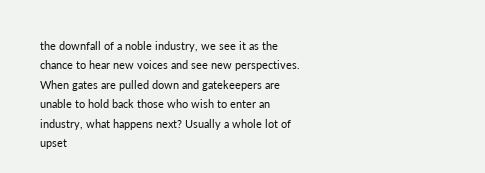the downfall of a noble industry, we see it as the chance to hear new voices and see new perspectives. When gates are pulled down and gatekeepers are unable to hold back those who wish to enter an industry, what happens next? Usually a whole lot of upset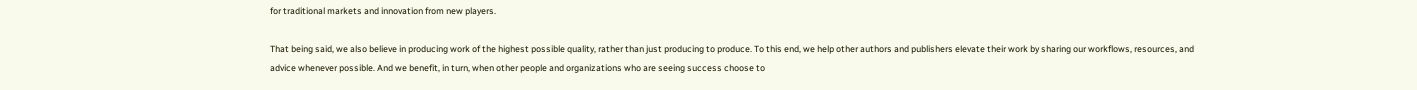for traditional markets and innovation from new players.

That being said, we also believe in producing work of the highest possible quality, rather than just producing to produce. To this end, we help other authors and publishers elevate their work by sharing our workflows, resources, and advice whenever possible. And we benefit, in turn, when other people and organizations who are seeing success choose to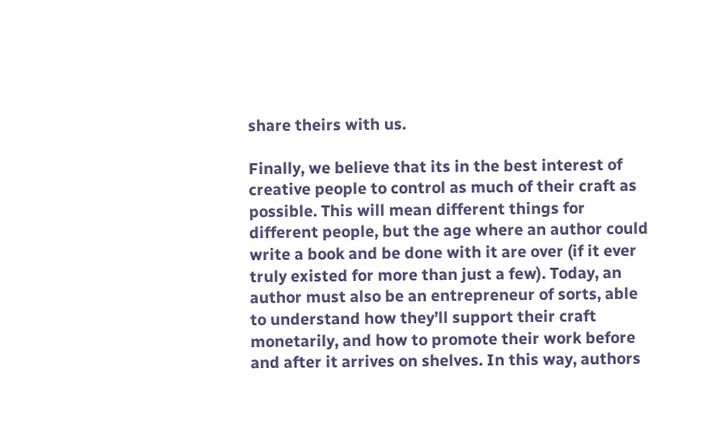share theirs with us.

Finally, we believe that its in the best interest of creative people to control as much of their craft as possible. This will mean different things for different people, but the age where an author could write a book and be done with it are over (if it ever truly existed for more than just a few). Today, an author must also be an entrepreneur of sorts, able to understand how they’ll support their craft monetarily, and how to promote their work before and after it arrives on shelves. In this way, authors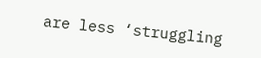are less ‘struggling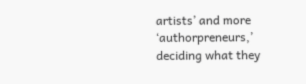artists’ and more ‘authorpreneurs,’ deciding what they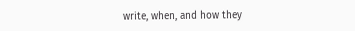write, when, and how they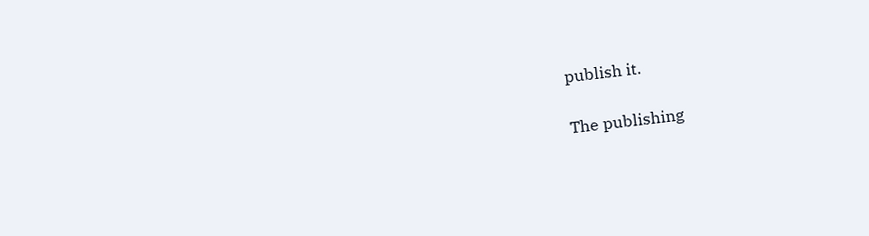publish it.

The publishing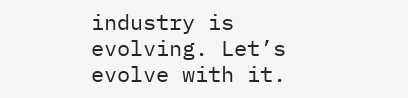industry is evolving. Let’s evolve with it.